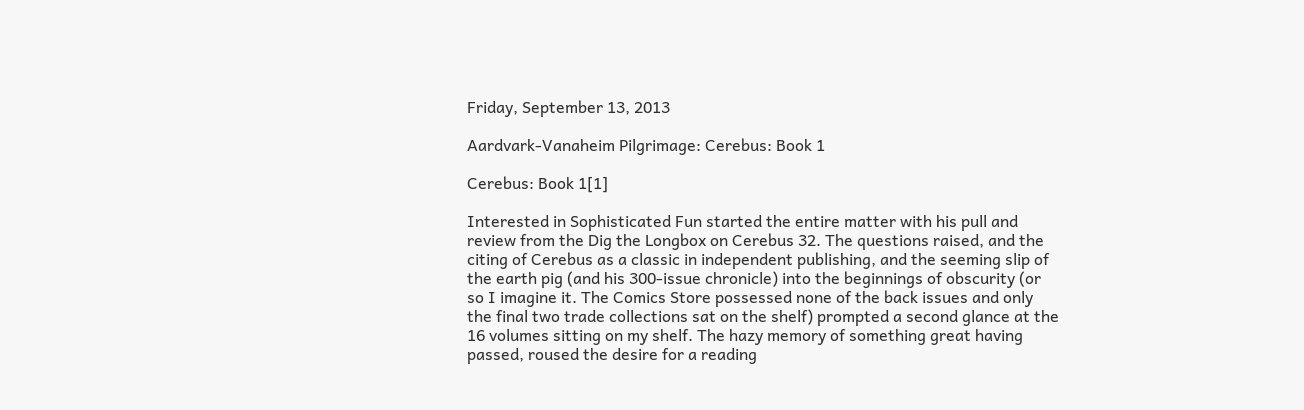Friday, September 13, 2013

Aardvark-Vanaheim Pilgrimage: Cerebus: Book 1

Cerebus: Book 1[1]

Interested in Sophisticated Fun started the entire matter with his pull and review from the Dig the Longbox on Cerebus 32. The questions raised, and the citing of Cerebus as a classic in independent publishing, and the seeming slip of the earth pig (and his 300-issue chronicle) into the beginnings of obscurity (or so I imagine it. The Comics Store possessed none of the back issues and only the final two trade collections sat on the shelf) prompted a second glance at the 16 volumes sitting on my shelf. The hazy memory of something great having passed, roused the desire for a reading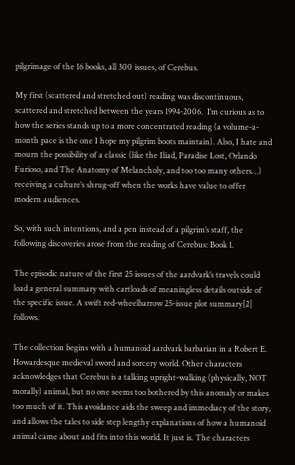pilgrimage of the 16 books, all 300 issues, of Cerebus.

My first (scattered and stretched out) reading was discontinuous, scattered and stretched between the years 1994-2006.  I’m curious as to how the series stands up to a more concentrated reading (a volume-a-month pace is the one I hope my pilgrim boots maintain). Also, I hate and mourn the possibility of a classic (like the Iliad, Paradise Lost, Orlando Furioso, and The Anatomy of Melancholy, and too too many others…) receiving a culture’s shrug-off when the works have value to offer  modern audiences.

So, with such intentions, and a pen instead of a pilgrim’s staff, the following discoveries arose from the reading of Cerebus: Book 1.

The episodic nature of the first 25 issues of the aardvark’s travels could load a general summary with cartloads of meaningless details outside of the specific issue. A swift red-wheelbarrow 25-issue plot summary[2] follows.

The collection begins with a humanoid aardvark barbarian in a Robert E. Howardesque medieval sword and sorcery world. Other characters acknowledges that Cerebus is a talking upright-walking (physically, NOT morally) animal, but no one seems too bothered by this anomaly or makes too much of it. This avoidance aids the sweep and immediacy of the story, and allows the tales to side step lengthy explanations of how a humanoid animal came about and fits into this world. It just is. The characters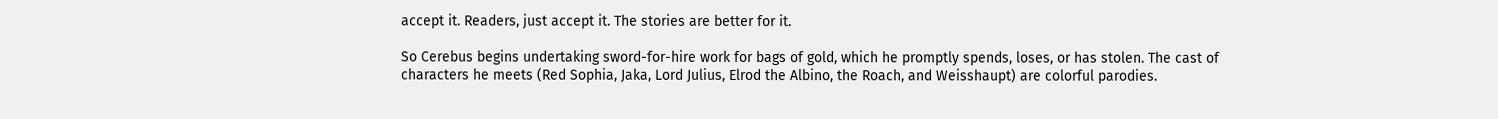accept it. Readers, just accept it. The stories are better for it.

So Cerebus begins undertaking sword-for-hire work for bags of gold, which he promptly spends, loses, or has stolen. The cast of characters he meets (Red Sophia, Jaka, Lord Julius, Elrod the Albino, the Roach, and Weisshaupt) are colorful parodies.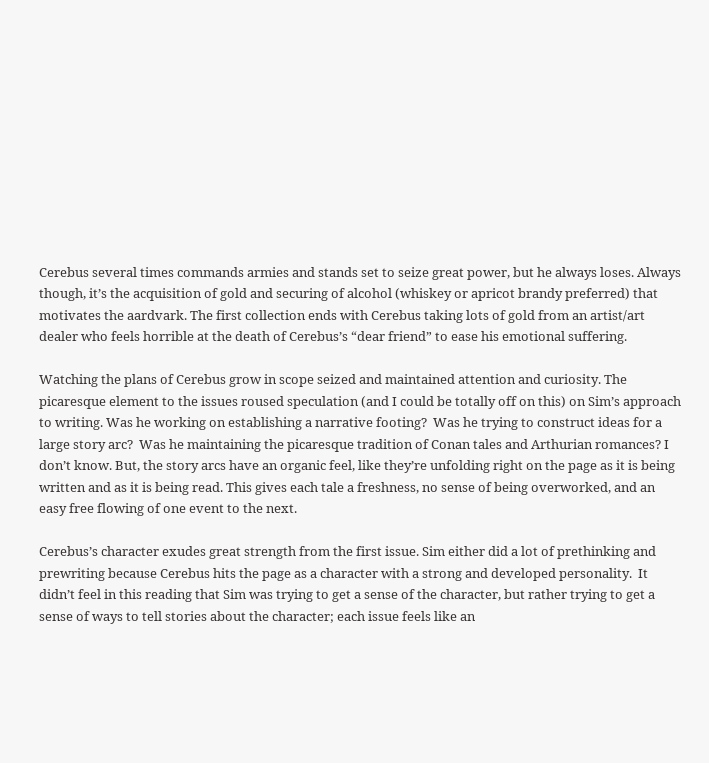Cerebus several times commands armies and stands set to seize great power, but he always loses. Always though, it’s the acquisition of gold and securing of alcohol (whiskey or apricot brandy preferred) that motivates the aardvark. The first collection ends with Cerebus taking lots of gold from an artist/art dealer who feels horrible at the death of Cerebus’s “dear friend” to ease his emotional suffering.

Watching the plans of Cerebus grow in scope seized and maintained attention and curiosity. The picaresque element to the issues roused speculation (and I could be totally off on this) on Sim’s approach to writing. Was he working on establishing a narrative footing?  Was he trying to construct ideas for a large story arc?  Was he maintaining the picaresque tradition of Conan tales and Arthurian romances? I don’t know. But, the story arcs have an organic feel, like they’re unfolding right on the page as it is being written and as it is being read. This gives each tale a freshness, no sense of being overworked, and an easy free flowing of one event to the next.

Cerebus’s character exudes great strength from the first issue. Sim either did a lot of prethinking and prewriting because Cerebus hits the page as a character with a strong and developed personality.  It didn’t feel in this reading that Sim was trying to get a sense of the character, but rather trying to get a sense of ways to tell stories about the character; each issue feels like an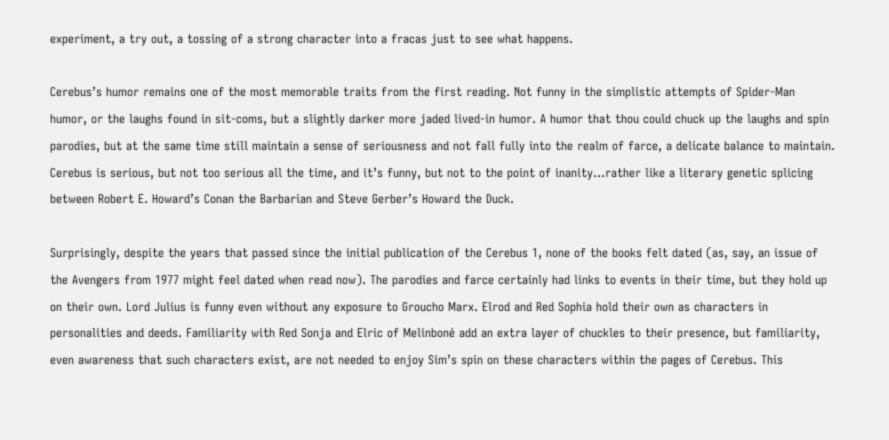experiment, a try out, a tossing of a strong character into a fracas just to see what happens.

Cerebus’s humor remains one of the most memorable traits from the first reading. Not funny in the simplistic attempts of Spider-Man humor, or the laughs found in sit-coms, but a slightly darker more jaded lived-in humor. A humor that thou could chuck up the laughs and spin parodies, but at the same time still maintain a sense of seriousness and not fall fully into the realm of farce, a delicate balance to maintain. Cerebus is serious, but not too serious all the time, and it’s funny, but not to the point of inanity…rather like a literary genetic splicing between Robert E. Howard’s Conan the Barbarian and Steve Gerber’s Howard the Duck.

Surprisingly, despite the years that passed since the initial publication of the Cerebus 1, none of the books felt dated (as, say, an issue of the Avengers from 1977 might feel dated when read now). The parodies and farce certainly had links to events in their time, but they hold up on their own. Lord Julius is funny even without any exposure to Groucho Marx. Elrod and Red Sophia hold their own as characters in personalities and deeds. Familiarity with Red Sonja and Elric of Melinboné add an extra layer of chuckles to their presence, but familiarity, even awareness that such characters exist, are not needed to enjoy Sim’s spin on these characters within the pages of Cerebus. This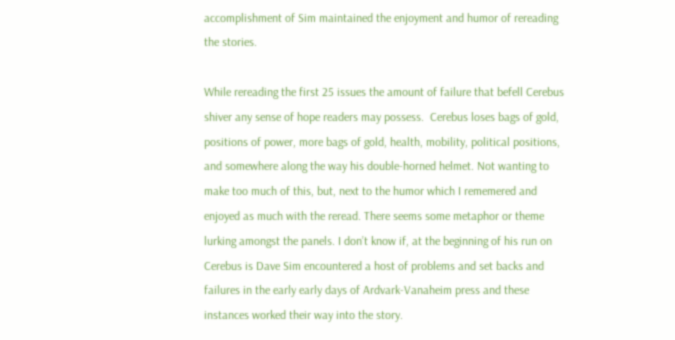accomplishment of Sim maintained the enjoyment and humor of rereading the stories.

While rereading the first 25 issues the amount of failure that befell Cerebus shiver any sense of hope readers may possess.  Cerebus loses bags of gold, positions of power, more bags of gold, health, mobility, political positions, and somewhere along the way his double-horned helmet. Not wanting to make too much of this, but, next to the humor which I rememered and enjoyed as much with the reread. There seems some metaphor or theme lurking amongst the panels. I don’t know if, at the beginning of his run on Cerebus is Dave Sim encountered a host of problems and set backs and failures in the early early days of Ardvark-Vanaheim press and these instances worked their way into the story.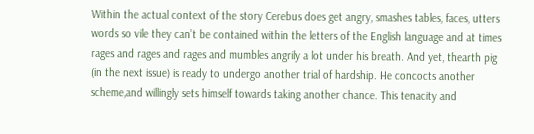Within the actual context of the story Cerebus does get angry, smashes tables, faces, utters words so vile they can’t be contained within the letters of the English language and at times rages and rages and rages and mumbles angrily a lot under his breath. And yet, thearth pig (in the next issue) is ready to undergo another trial of hardship. He concocts another scheme,and willingly sets himself towards taking another chance. This tenacity and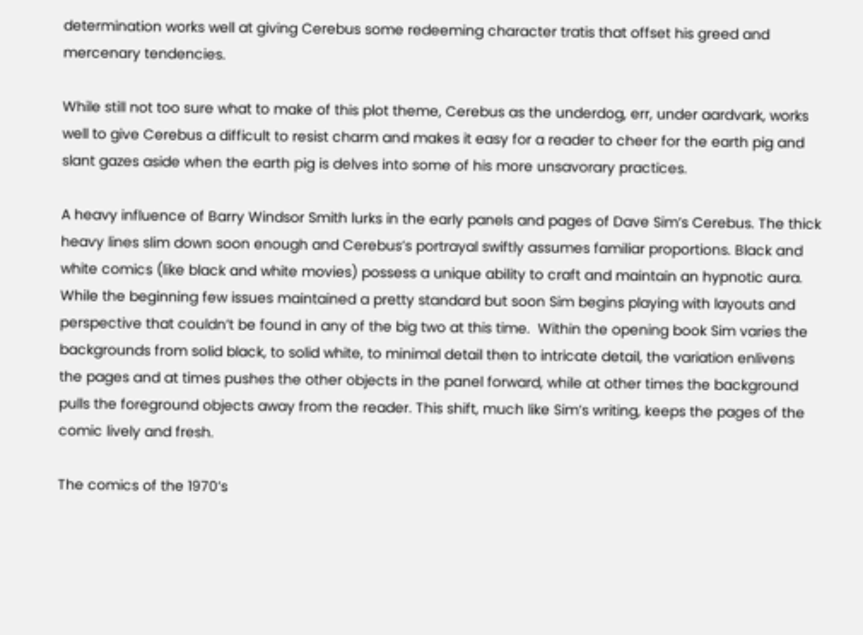determination works well at giving Cerebus some redeeming character tratis that offset his greed and mercenary tendencies.

While still not too sure what to make of this plot theme, Cerebus as the underdog, err, under aardvark, works well to give Cerebus a difficult to resist charm and makes it easy for a reader to cheer for the earth pig and slant gazes aside when the earth pig is delves into some of his more unsavorary practices.

A heavy influence of Barry Windsor Smith lurks in the early panels and pages of Dave Sim’s Cerebus. The thick heavy lines slim down soon enough and Cerebus’s portrayal swiftly assumes familiar proportions. Black and white comics (like black and white movies) possess a unique ability to craft and maintain an hypnotic aura. While the beginning few issues maintained a pretty standard but soon Sim begins playing with layouts and perspective that couldn’t be found in any of the big two at this time.  Within the opening book Sim varies the backgrounds from solid black, to solid white, to minimal detail then to intricate detail, the variation enlivens the pages and at times pushes the other objects in the panel forward, while at other times the background pulls the foreground objects away from the reader. This shift, much like Sim’s writing, keeps the pages of the comic lively and fresh.

The comics of the 1970’s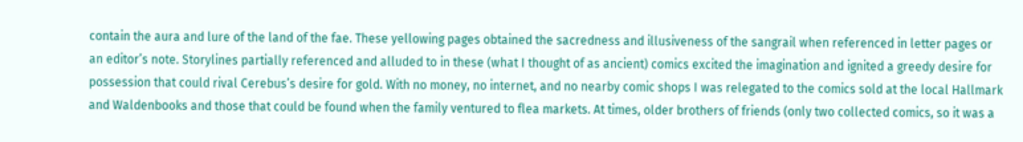contain the aura and lure of the land of the fae. These yellowing pages obtained the sacredness and illusiveness of the sangrail when referenced in letter pages or an editor’s note. Storylines partially referenced and alluded to in these (what I thought of as ancient) comics excited the imagination and ignited a greedy desire for possession that could rival Cerebus’s desire for gold. With no money, no internet, and no nearby comic shops I was relegated to the comics sold at the local Hallmark and Waldenbooks and those that could be found when the family ventured to flea markets. At times, older brothers of friends (only two collected comics, so it was a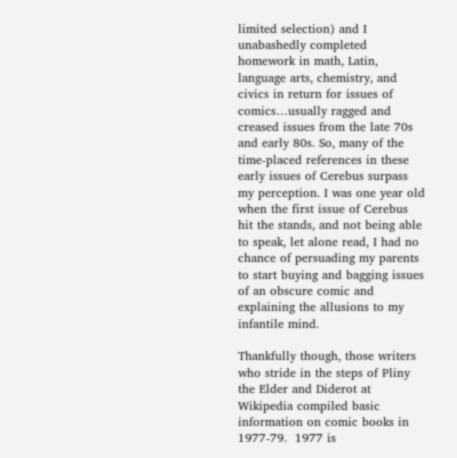limited selection) and I unabashedly completed homework in math, Latin, language arts, chemistry, and civics in return for issues of comics…usually ragged and creased issues from the late 70s and early 80s. So, many of the time-placed references in these early issues of Cerebus surpass my perception. I was one year old when the first issue of Cerebus hit the stands, and not being able to speak, let alone read, I had no chance of persuading my parents to start buying and bagging issues of an obscure comic and explaining the allusions to my infantile mind.

Thankfully though, those writers who stride in the steps of Pliny the Elder and Diderot at Wikipedia compiled basic information on comic books in 1977-79.  1977 is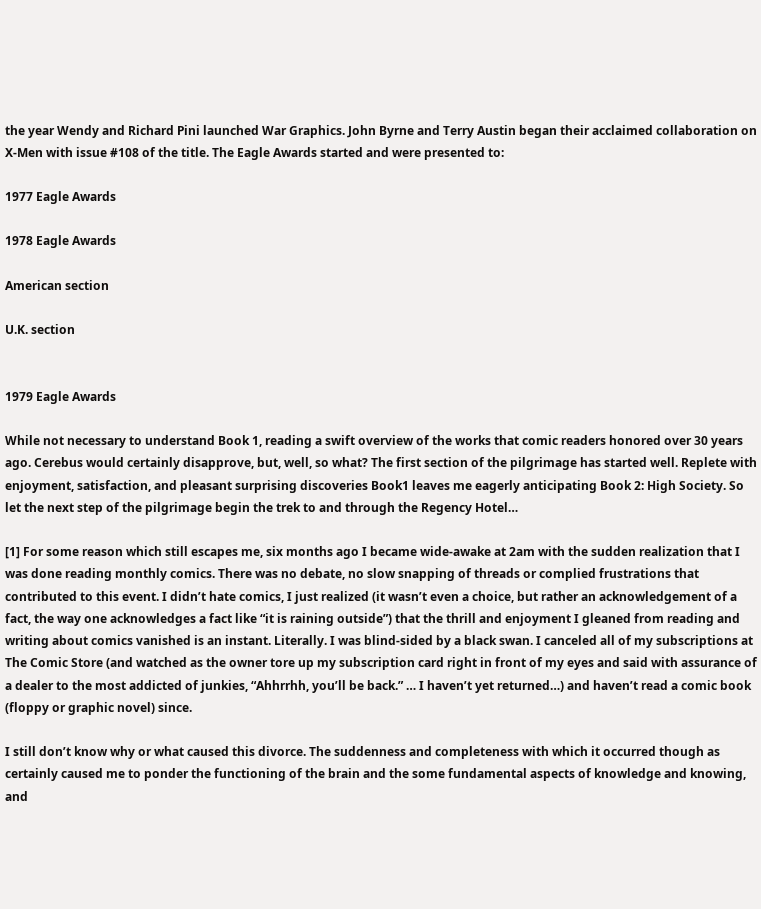the year Wendy and Richard Pini launched War Graphics. John Byrne and Terry Austin began their acclaimed collaboration on X-Men with issue #108 of the title. The Eagle Awards started and were presented to:

1977 Eagle Awards

1978 Eagle Awards

American section

U.K. section


1979 Eagle Awards

While not necessary to understand Book 1, reading a swift overview of the works that comic readers honored over 30 years ago. Cerebus would certainly disapprove, but, well, so what? The first section of the pilgrimage has started well. Replete with enjoyment, satisfaction, and pleasant surprising discoveries Book1 leaves me eagerly anticipating Book 2: High Society. So let the next step of the pilgrimage begin the trek to and through the Regency Hotel…

[1] For some reason which still escapes me, six months ago I became wide-awake at 2am with the sudden realization that I was done reading monthly comics. There was no debate, no slow snapping of threads or complied frustrations that contributed to this event. I didn’t hate comics, I just realized (it wasn’t even a choice, but rather an acknowledgement of a fact, the way one acknowledges a fact like “it is raining outside”) that the thrill and enjoyment I gleaned from reading and writing about comics vanished is an instant. Literally. I was blind-sided by a black swan. I canceled all of my subscriptions at The Comic Store (and watched as the owner tore up my subscription card right in front of my eyes and said with assurance of a dealer to the most addicted of junkies, “Ahhrrhh, you’ll be back.” … I haven’t yet returned…) and haven’t read a comic book (floppy or graphic novel) since.

I still don’t know why or what caused this divorce. The suddenness and completeness with which it occurred though as certainly caused me to ponder the functioning of the brain and the some fundamental aspects of knowledge and knowing, and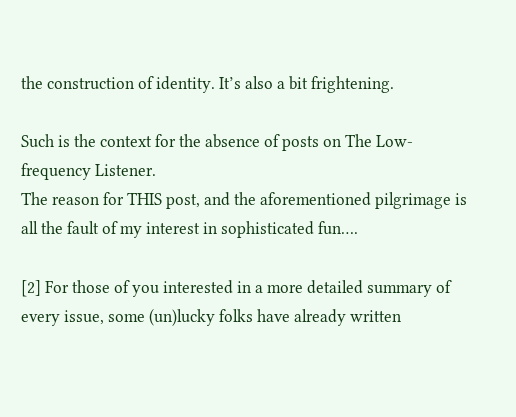the construction of identity. It’s also a bit frightening.

Such is the context for the absence of posts on The Low-frequency Listener.
The reason for THIS post, and the aforementioned pilgrimage is all the fault of my interest in sophisticated fun….

[2] For those of you interested in a more detailed summary of every issue, some (un)lucky folks have already written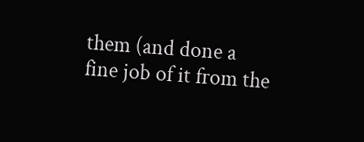them (and done a fine job of it from the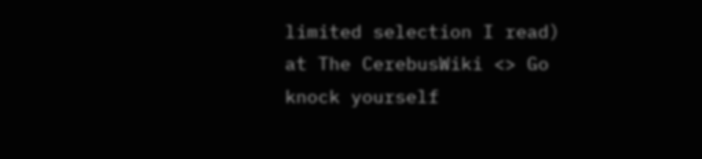limited selection I read) at The CerebusWiki <> Go knock yourself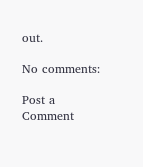out.

No comments:

Post a Comment